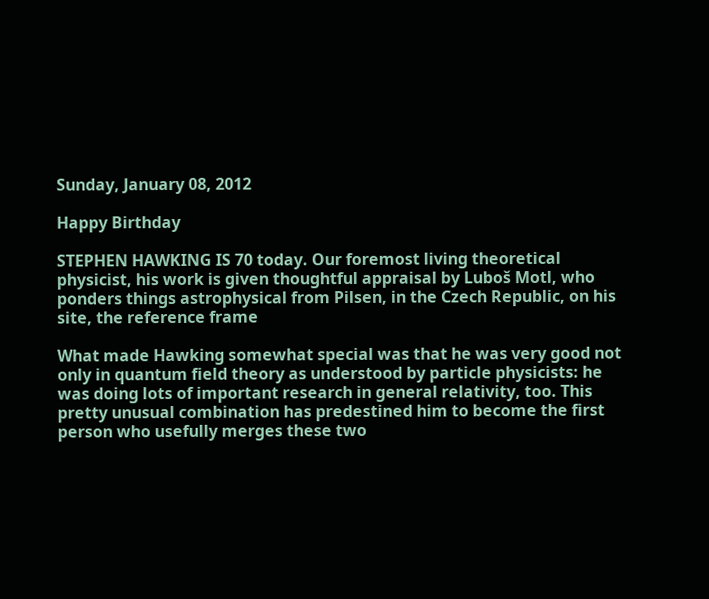Sunday, January 08, 2012

Happy Birthday

STEPHEN HAWKING IS 70 today. Our foremost living theoretical physicist, his work is given thoughtful appraisal by Luboš Motl, who ponders things astrophysical from Pilsen, in the Czech Republic, on his site, the reference frame

What made Hawking somewhat special was that he was very good not only in quantum field theory as understood by particle physicists: he was doing lots of important research in general relativity, too. This pretty unusual combination has predestined him to become the first person who usefully merges these two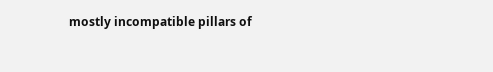mostly incompatible pillars of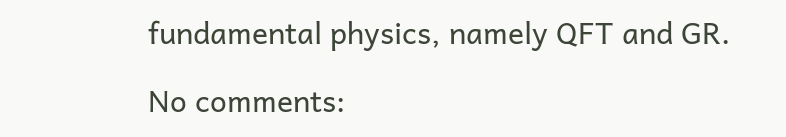fundamental physics, namely QFT and GR.

No comments: